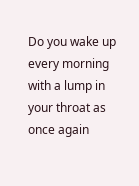Do you wake up every morning with a lump in your throat as once again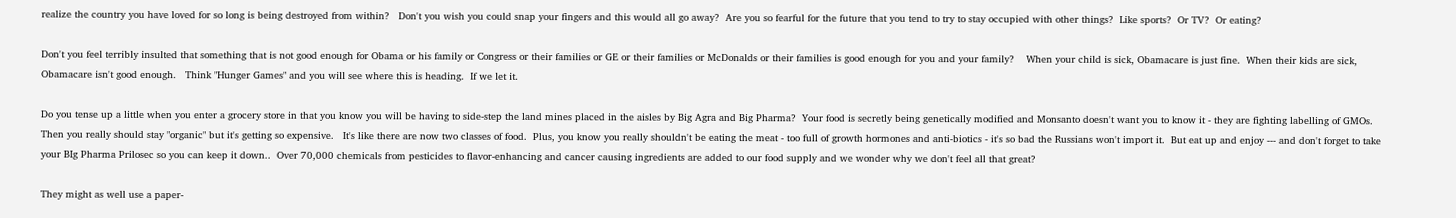realize the country you have loved for so long is being destroyed from within?   Don't you wish you could snap your fingers and this would all go away?  Are you so fearful for the future that you tend to try to stay occupied with other things?  Like sports?  Or TV?  Or eating?

Don't you feel terribly insulted that something that is not good enough for Obama or his family or Congress or their families or GE or their families or McDonalds or their families is good enough for you and your family?    When your child is sick, Obamacare is just fine.  When their kids are sick, Obamacare isn't good enough.   Think "Hunger Games" and you will see where this is heading.  If we let it.

Do you tense up a little when you enter a grocery store in that you know you will be having to side-step the land mines placed in the aisles by Big Agra and Big Pharma?  Your food is secretly being genetically modified and Monsanto doesn't want you to know it - they are fighting labelling of GMOs.  Then you really should stay "organic" but it's getting so expensive.   It's like there are now two classes of food.  Plus, you know you really shouldn't be eating the meat - too full of growth hormones and anti-biotics - it's so bad the Russians won't import it.  But eat up and enjoy --- and don't forget to take your BIg Pharma Prilosec so you can keep it down..  Over 70,000 chemicals from pesticides to flavor-enhancing and cancer causing ingredients are added to our food supply and we wonder why we don't feel all that great?

They might as well use a paper-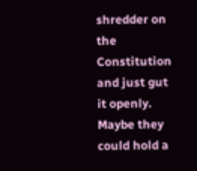shredder on the Constitution and just gut it openly.  Maybe they could hold a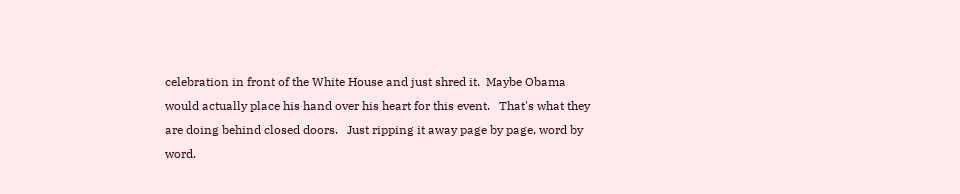celebration in front of the White House and just shred it.  Maybe Obama would actually place his hand over his heart for this event.   That's what they are doing behind closed doors.   Just ripping it away page by page, word by word.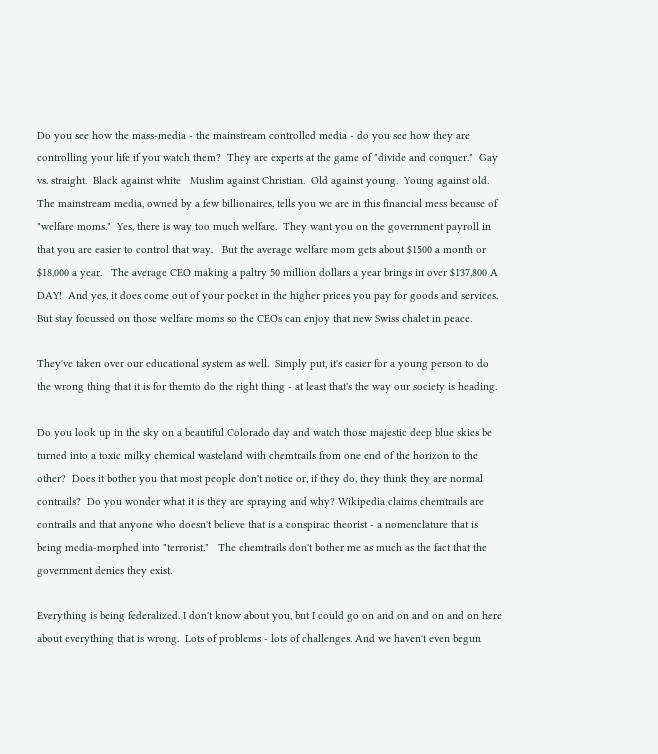Do you see how the mass-media - the mainstream controlled media - do you see how they are controlling your life if you watch them?  They are experts at the game of "divide and conquer."  Gay vs. straight.  Black against white   Muslim against Christian.  Old against young.  Young against old.  The mainstream media, owned by a few billionaires, tells you we are in this financial mess because of "welfare moms."  Yes, there is way too much welfare.  They want you on the government payroll in that you are easier to control that way.   But the average welfare mom gets about $1500 a month or $18,000 a year.   The average CEO making a paltry 50 million dollars a year brings in over $137,800 A DAY!  And yes, it does come out of your pocket in the higher prices you pay for goods and services.  But stay focussed on those welfare moms so the CEOs can enjoy that new Swiss chalet in peace.

They've taken over our educational system as well.  Simply put, it's easier for a young person to do the wrong thing that it is for themto do the right thing - at least that's the way our society is heading.

Do you look up in the sky on a beautiful Colorado day and watch those majestic deep blue skies be turned into a toxic milky chemical wasteland with chemtrails from one end of the horizon to the other?  Does it bother you that most people don't notice or, if they do, they think they are normal contrails?  Do you wonder what it is they are spraying and why? Wikipedia claims chemtrails are contrails and that anyone who doesn't believe that is a conspirac theorist - a nomenclature that is being media-morphed into "terrorist."   The chemtrails don't bother me as much as the fact that the government denies they exist.

Everything is being federalized. I don't know about you, but I could go on and on and on and on here about everything that is wrong.  Lots of problems - lots of challenges. And we haven't even begun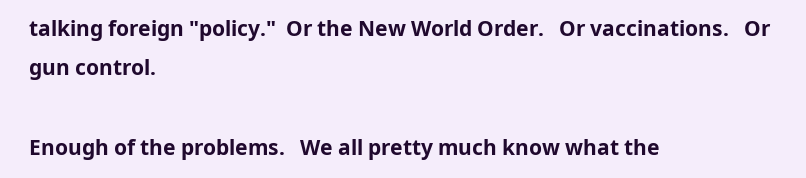talking foreign "policy."  Or the New World Order.   Or vaccinations.   Or gun control.

Enough of the problems.   We all pretty much know what the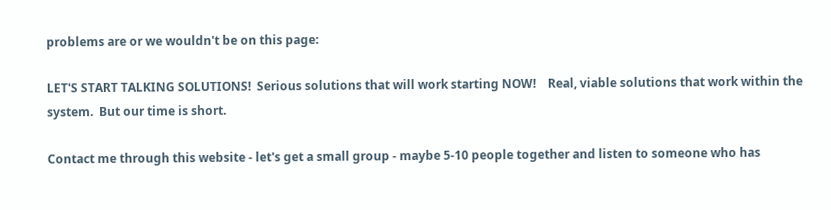problems are or we wouldn't be on this page:

LET'S START TALKING SOLUTIONS!  Serious solutions that will work starting NOW!    Real, viable solutions that work within the system.  But our time is short.

Contact me through this website - let's get a small group - maybe 5-10 people together and listen to someone who has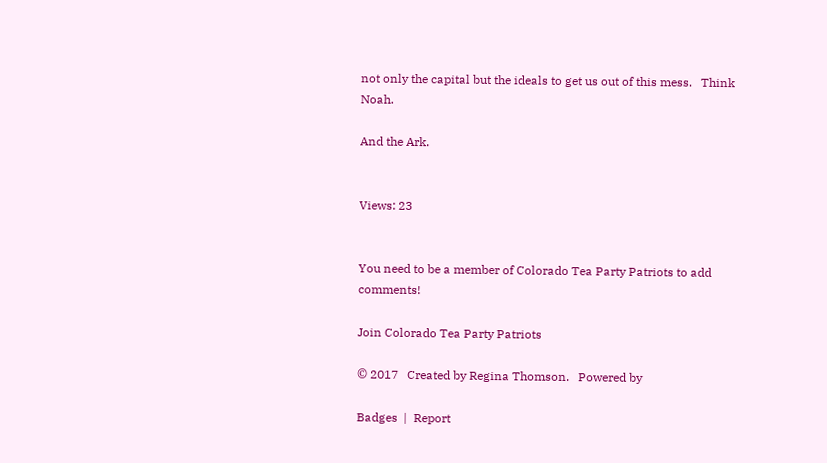not only the capital but the ideals to get us out of this mess.   Think Noah.

And the Ark.


Views: 23


You need to be a member of Colorado Tea Party Patriots to add comments!

Join Colorado Tea Party Patriots

© 2017   Created by Regina Thomson.   Powered by

Badges  |  Report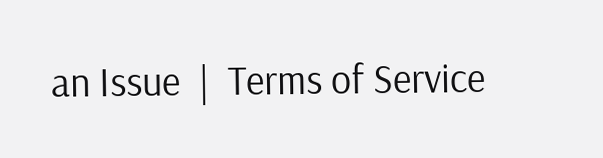an Issue  |  Terms of Service